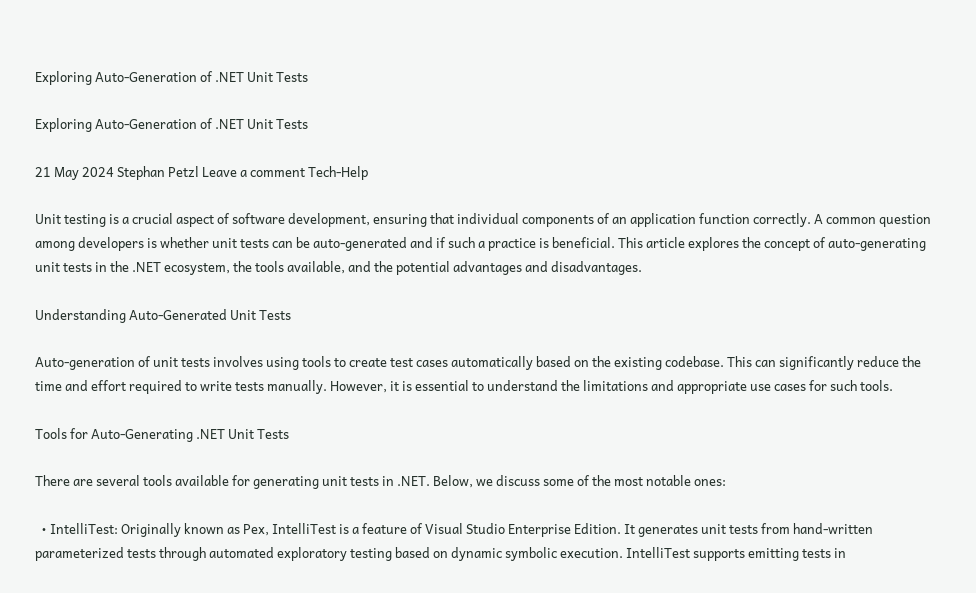Exploring Auto-Generation of .NET Unit Tests

Exploring Auto-Generation of .NET Unit Tests

21 May 2024 Stephan Petzl Leave a comment Tech-Help

Unit testing is a crucial aspect of software development, ensuring that individual components of an application function correctly. A common question among developers is whether unit tests can be auto-generated and if such a practice is beneficial. This article explores the concept of auto-generating unit tests in the .NET ecosystem, the tools available, and the potential advantages and disadvantages.

Understanding Auto-Generated Unit Tests

Auto-generation of unit tests involves using tools to create test cases automatically based on the existing codebase. This can significantly reduce the time and effort required to write tests manually. However, it is essential to understand the limitations and appropriate use cases for such tools.

Tools for Auto-Generating .NET Unit Tests

There are several tools available for generating unit tests in .NET. Below, we discuss some of the most notable ones:

  • IntelliTest: Originally known as Pex, IntelliTest is a feature of Visual Studio Enterprise Edition. It generates unit tests from hand-written parameterized tests through automated exploratory testing based on dynamic symbolic execution. IntelliTest supports emitting tests in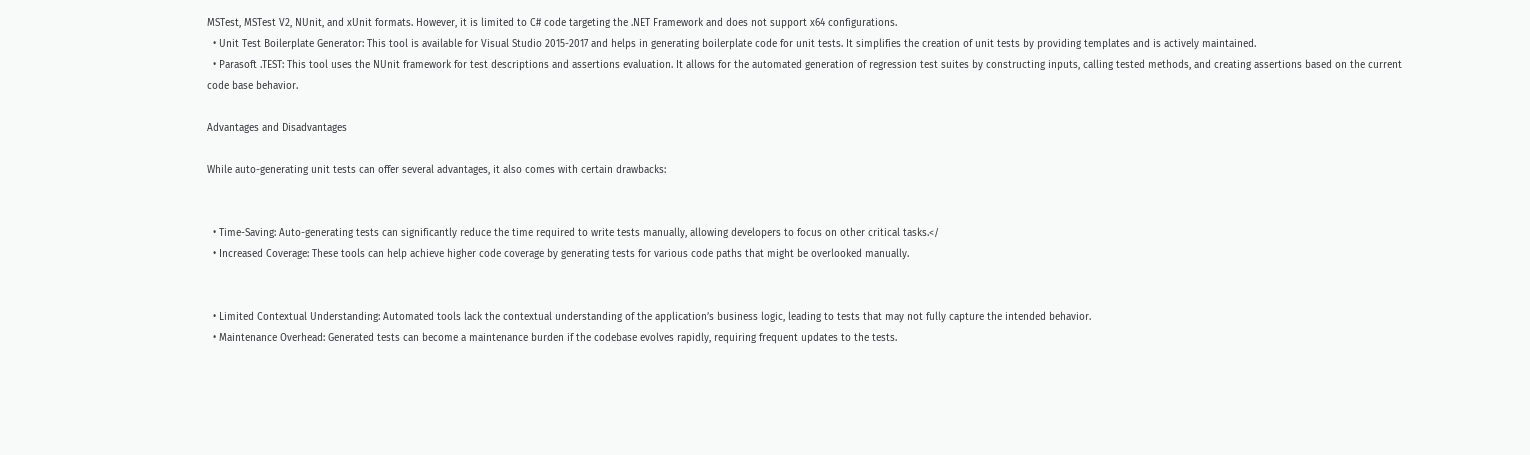MSTest, MSTest V2, NUnit, and xUnit formats. However, it is limited to C# code targeting the .NET Framework and does not support x64 configurations.
  • Unit Test Boilerplate Generator: This tool is available for Visual Studio 2015-2017 and helps in generating boilerplate code for unit tests. It simplifies the creation of unit tests by providing templates and is actively maintained.
  • Parasoft .TEST: This tool uses the NUnit framework for test descriptions and assertions evaluation. It allows for the automated generation of regression test suites by constructing inputs, calling tested methods, and creating assertions based on the current code base behavior.

Advantages and Disadvantages

While auto-generating unit tests can offer several advantages, it also comes with certain drawbacks:


  • Time-Saving: Auto-generating tests can significantly reduce the time required to write tests manually, allowing developers to focus on other critical tasks.</
  • Increased Coverage: These tools can help achieve higher code coverage by generating tests for various code paths that might be overlooked manually.


  • Limited Contextual Understanding: Automated tools lack the contextual understanding of the application’s business logic, leading to tests that may not fully capture the intended behavior.
  • Maintenance Overhead: Generated tests can become a maintenance burden if the codebase evolves rapidly, requiring frequent updates to the tests.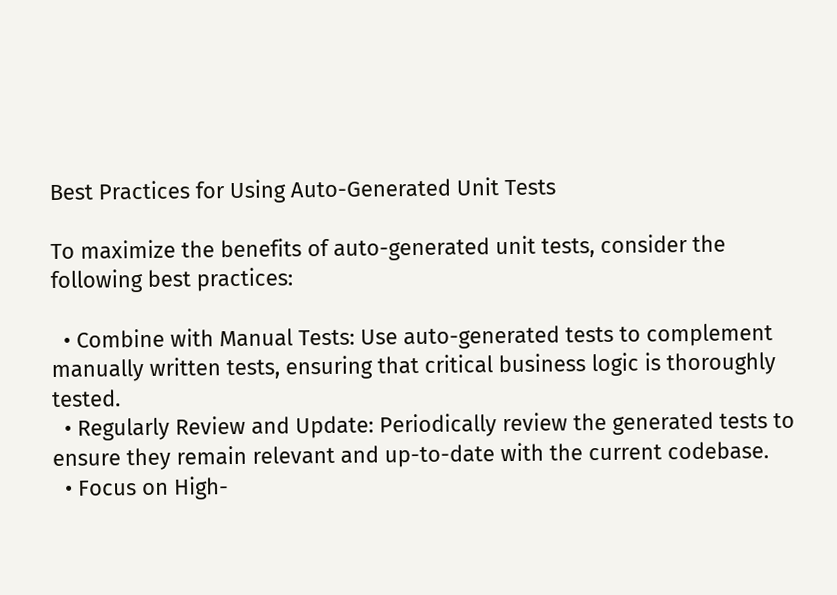Best Practices for Using Auto-Generated Unit Tests

To maximize the benefits of auto-generated unit tests, consider the following best practices:

  • Combine with Manual Tests: Use auto-generated tests to complement manually written tests, ensuring that critical business logic is thoroughly tested.
  • Regularly Review and Update: Periodically review the generated tests to ensure they remain relevant and up-to-date with the current codebase.
  • Focus on High-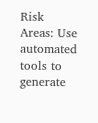Risk Areas: Use automated tools to generate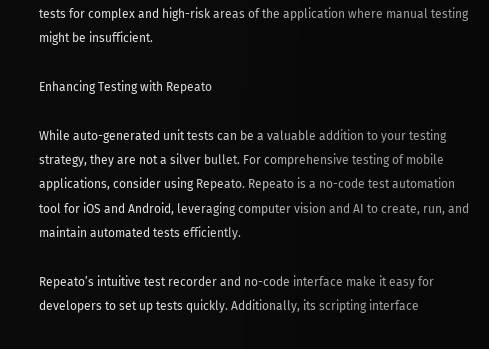tests for complex and high-risk areas of the application where manual testing might be insufficient.

Enhancing Testing with Repeato

While auto-generated unit tests can be a valuable addition to your testing strategy, they are not a silver bullet. For comprehensive testing of mobile applications, consider using Repeato. Repeato is a no-code test automation tool for iOS and Android, leveraging computer vision and AI to create, run, and maintain automated tests efficiently.

Repeato’s intuitive test recorder and no-code interface make it easy for developers to set up tests quickly. Additionally, its scripting interface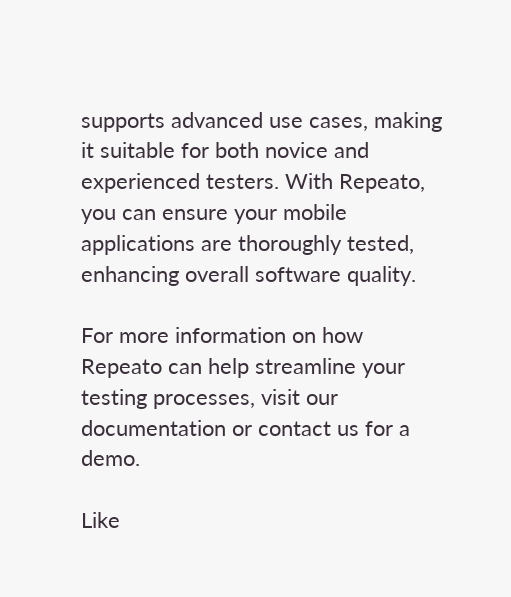supports advanced use cases, making it suitable for both novice and experienced testers. With Repeato, you can ensure your mobile applications are thoroughly tested, enhancing overall software quality.

For more information on how Repeato can help streamline your testing processes, visit our documentation or contact us for a demo.

Like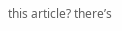this article? there’s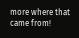more where that came from!